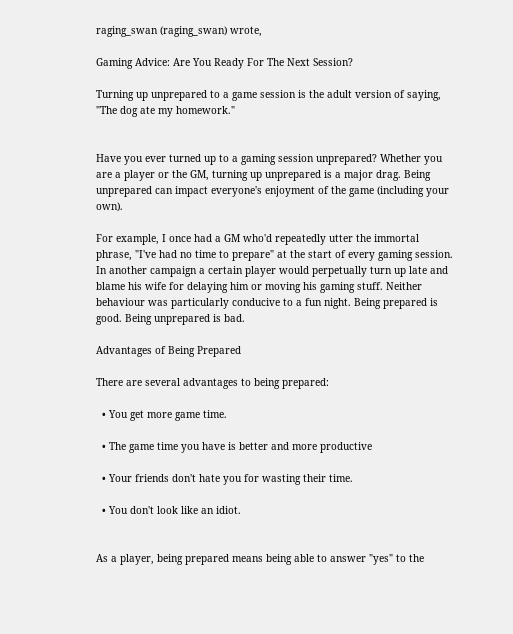raging_swan (raging_swan) wrote,

Gaming Advice: Are You Ready For The Next Session?

Turning up unprepared to a game session is the adult version of saying, "The dog ate my homework."


Have you ever turned up to a gaming session unprepared? Whether you are a player or the GM, turning up unprepared is a major drag. Being unprepared can impact everyone's enjoyment of the game (including your own).

For example, I once had a GM who'd repeatedly utter the immortal phrase, "I've had no time to prepare" at the start of every gaming session. In another campaign a certain player would perpetually turn up late and blame his wife for delaying him or moving his gaming stuff. Neither behaviour was particularly conducive to a fun night. Being prepared is good. Being unprepared is bad.

Advantages of Being Prepared

There are several advantages to being prepared:

  • You get more game time.

  • The game time you have is better and more productive

  • Your friends don't hate you for wasting their time.

  • You don't look like an idiot.


As a player, being prepared means being able to answer "yes" to the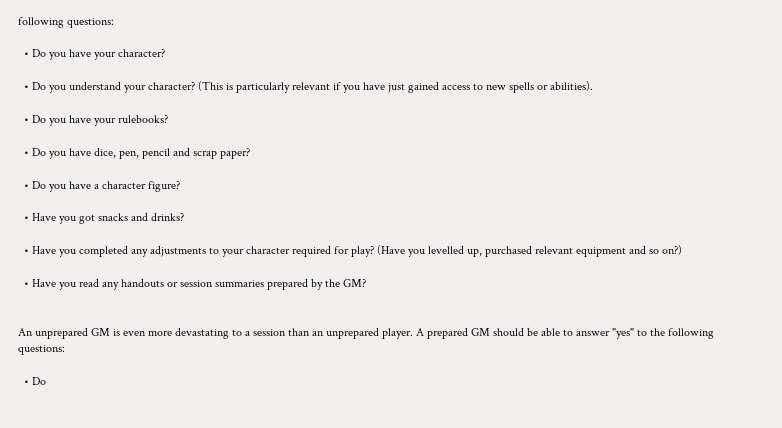following questions:

  • Do you have your character?

  • Do you understand your character? (This is particularly relevant if you have just gained access to new spells or abilities).

  • Do you have your rulebooks?

  • Do you have dice, pen, pencil and scrap paper?

  • Do you have a character figure?

  • Have you got snacks and drinks?

  • Have you completed any adjustments to your character required for play? (Have you levelled up, purchased relevant equipment and so on?)

  • Have you read any handouts or session summaries prepared by the GM?


An unprepared GM is even more devastating to a session than an unprepared player. A prepared GM should be able to answer "yes" to the following questions:

  • Do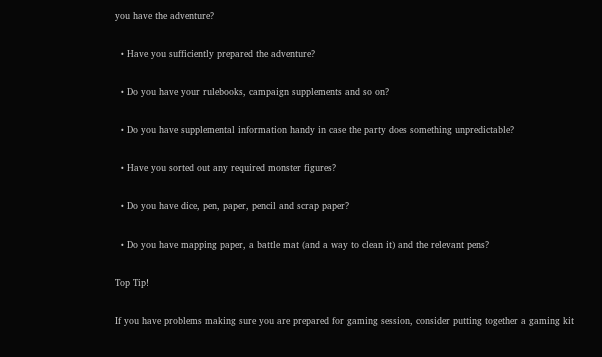you have the adventure?

  • Have you sufficiently prepared the adventure?

  • Do you have your rulebooks, campaign supplements and so on?

  • Do you have supplemental information handy in case the party does something unpredictable?

  • Have you sorted out any required monster figures?

  • Do you have dice, pen, paper, pencil and scrap paper?

  • Do you have mapping paper, a battle mat (and a way to clean it) and the relevant pens?

Top Tip!

If you have problems making sure you are prepared for gaming session, consider putting together a gaming kit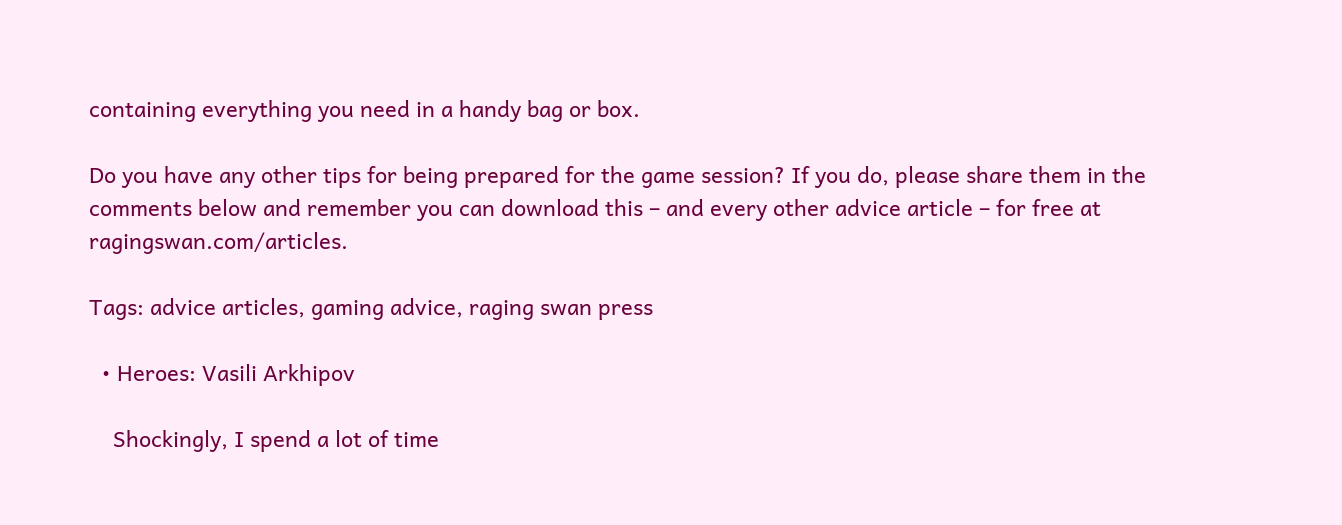containing everything you need in a handy bag or box.

Do you have any other tips for being prepared for the game session? If you do, please share them in the comments below and remember you can download this – and every other advice article – for free at ragingswan.com/articles.

Tags: advice articles, gaming advice, raging swan press

  • Heroes: Vasili Arkhipov

    Shockingly, I spend a lot of time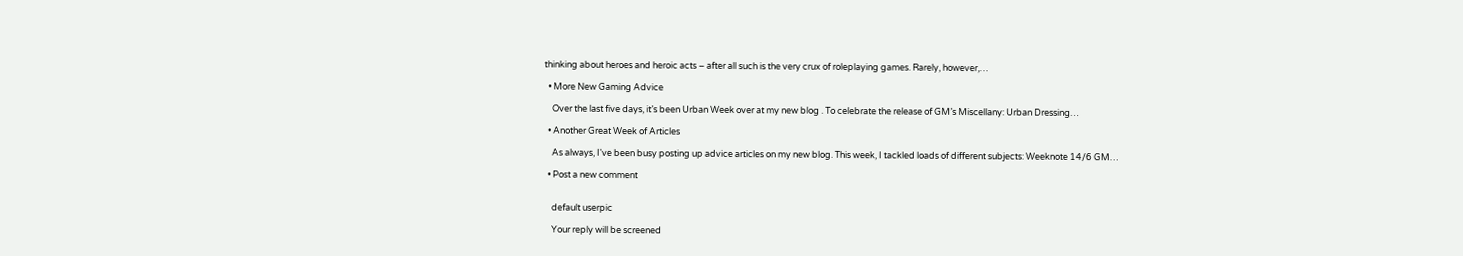thinking about heroes and heroic acts – after all such is the very crux of roleplaying games. Rarely, however,…

  • More New Gaming Advice

    Over the last five days, it’s been Urban Week over at my new blog . To celebrate the release of GM’s Miscellany: Urban Dressing…

  • Another Great Week of Articles

    As always, I've been busy posting up advice articles on my new blog. This week, I tackled loads of different subjects: Weeknote 14/6 GM…

  • Post a new comment


    default userpic

    Your reply will be screened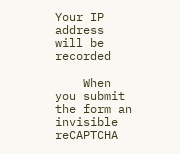Your IP address will be recorded

    When you submit the form an invisible reCAPTCHA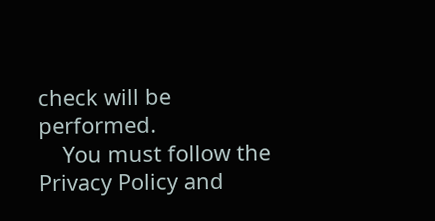check will be performed.
    You must follow the Privacy Policy and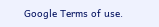Google Terms of use.